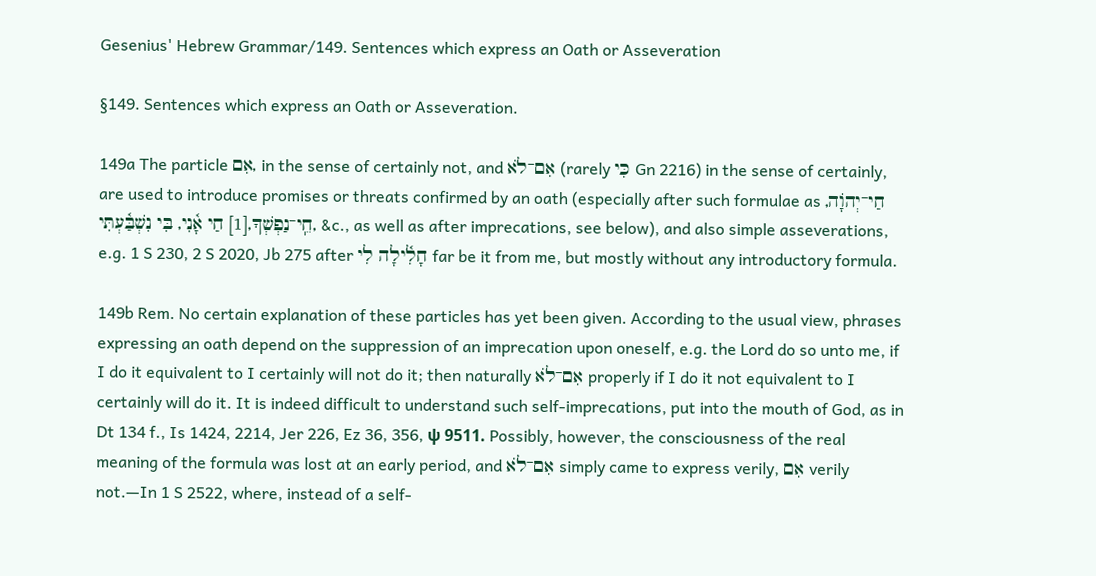Gesenius' Hebrew Grammar/149. Sentences which express an Oath or Asseveration

§149. Sentences which express an Oath or Asseveration.

149a The particle אִם, in the sense of certainly not, and אִם־לֹא (rarely כִּי Gn 2216) in the sense of certainly, are used to introduce promises or threats confirmed by an oath (especially after such formulae as חַי־יְהֹוָה, חֵֽי־נַפְשְׁךָ,[1] חַי אָ֫נִי, בִּי נִשְׁבַּ֫עְתִּי, &c., as well as after imprecations, see below), and also simple asseverations, e.g. 1 S 230, 2 S 2020, Jb 275 after חָלִ֫ילָה לִי far be it from me, but mostly without any introductory formula.

149b Rem. No certain explanation of these particles has yet been given. According to the usual view, phrases expressing an oath depend on the suppression of an imprecation upon oneself, e.g. the Lord do so unto me, if I do it equivalent to I certainly will not do it; then naturally אִם־לֹא properly if I do it not equivalent to I certainly will do it. It is indeed difficult to understand such self-imprecations, put into the mouth of God, as in Dt 134 f., Is 1424, 2214, Jer 226, Ez 36, 356, ψ 9511. Possibly, however, the consciousness of the real meaning of the formula was lost at an early period, and אִם־לֹא simply came to express verily, אִם verily not.—In 1 S 2522, where, instead of a self-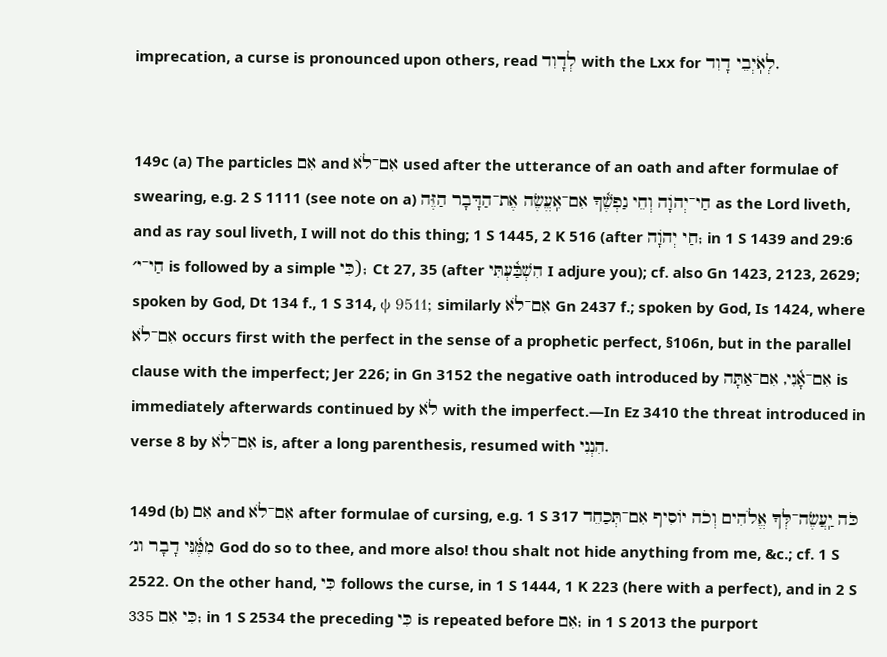imprecation, a curse is pronounced upon others, read לְדָוִד with the Lxx for לְאֹֽיְבֵי דָוִד.


149c (a) The particles אִם and אִם־לֹא used after the utterance of an oath and after formulae of swearing, e.g. 2 S 1111 (see note on a) חַי־יְהֹוָה וְחֵי נַפְשֶׁ֫ךָ אִם־אִֽעֱשֶׂה אֶת־הַדָּבָר הַזֶּה as the Lord liveth, and as ray soul liveth, I will not do this thing; 1 S 1445, 2 K 516 (after חַי יְהֹוָה; in 1 S 1439 and 29:6 חַי־י׳ is followed by a simple כִּי); Ct 27, 35 (after הִשְׁבַּ֫עְתִּי I adjure you); cf. also Gn 1423, 2123, 2629; spoken by God, Dt 134 f., 1 S 314, ψ 9511; similarly אִם־לֹא Gn 2437 f.; spoken by God, Is 1424, where אִם־לֹא occurs first with the perfect in the sense of a prophetic perfect, §106n, but in the parallel clause with the imperfect; Jer 226; in Gn 3152 the negative oath introduced by אִם־אָ֫נִי, אִם־אַתָּה is immediately afterwards continued by לֹא with the imperfect.—In Ez 3410 the threat introduced in verse 8 by אִם־לֹא is, after a long parenthesis, resumed with הִנְנִי.

149d (b) אִם and אִם־לֹא after formulae of cursing, e.g. 1 S 317 כֹּה יַֽעֲשֶׂה־לְּךָ אֱלֹהִים וְכֹה יוֹסִיף אִם־תְּכַחֵד מִמֶּ֫נִּי דָבָר וג׳ God do so to thee, and more also! thou shalt not hide anything from me, &c.; cf. 1 S 2522. On the other hand, כִּי follows the curse, in 1 S 1444, 1 K 223 (here with a perfect), and in 2 S 335 כִּי אִם; in 1 S 2534 the preceding כִּי is repeated before אִם; in 1 S 2013 the purport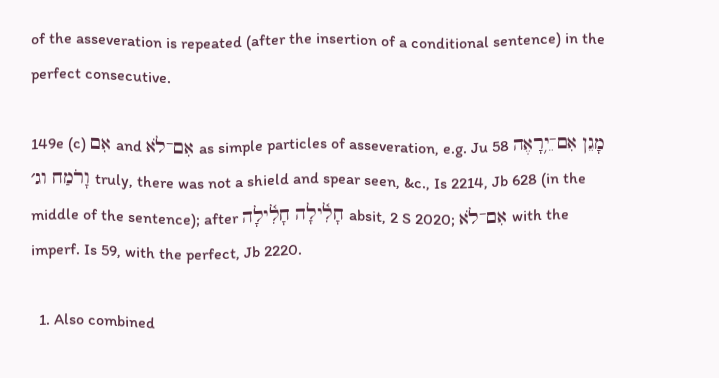of the asseveration is repeated (after the insertion of a conditional sentence) in the perfect consecutive.

149e (c) אִם and אִם־לֹא as simple particles of asseveration, e.g. Ju 58 מָגֵן אִם־ֵי֥רָאֶה וָרֹמַח וג׳ truly, there was not a shield and spear seen, &c., Is 2214, Jb 628 (in the middle of the sentence); after חָלִ֫ילָה חָלִ֫ילָה absit, 2 S 2020; אִם־לֹא with the imperf. Is 59, with the perfect, Jb 2220.

  1. Also combined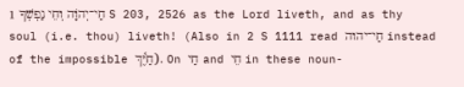חַי־יְהֹוָה וְחֵי נַפְשְׁךָ 1 S 203, 2526 as the Lord liveth, and as thy soul (i.e. thou) liveth! (Also in 2 S 1111 read חַי־יהוה instead of the impossible חַיֶּ֫ךְ). On חַי and חֵי in these noun-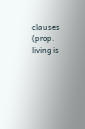clauses (prop. living is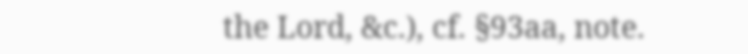the Lord, &c.), cf. §93aa, note.